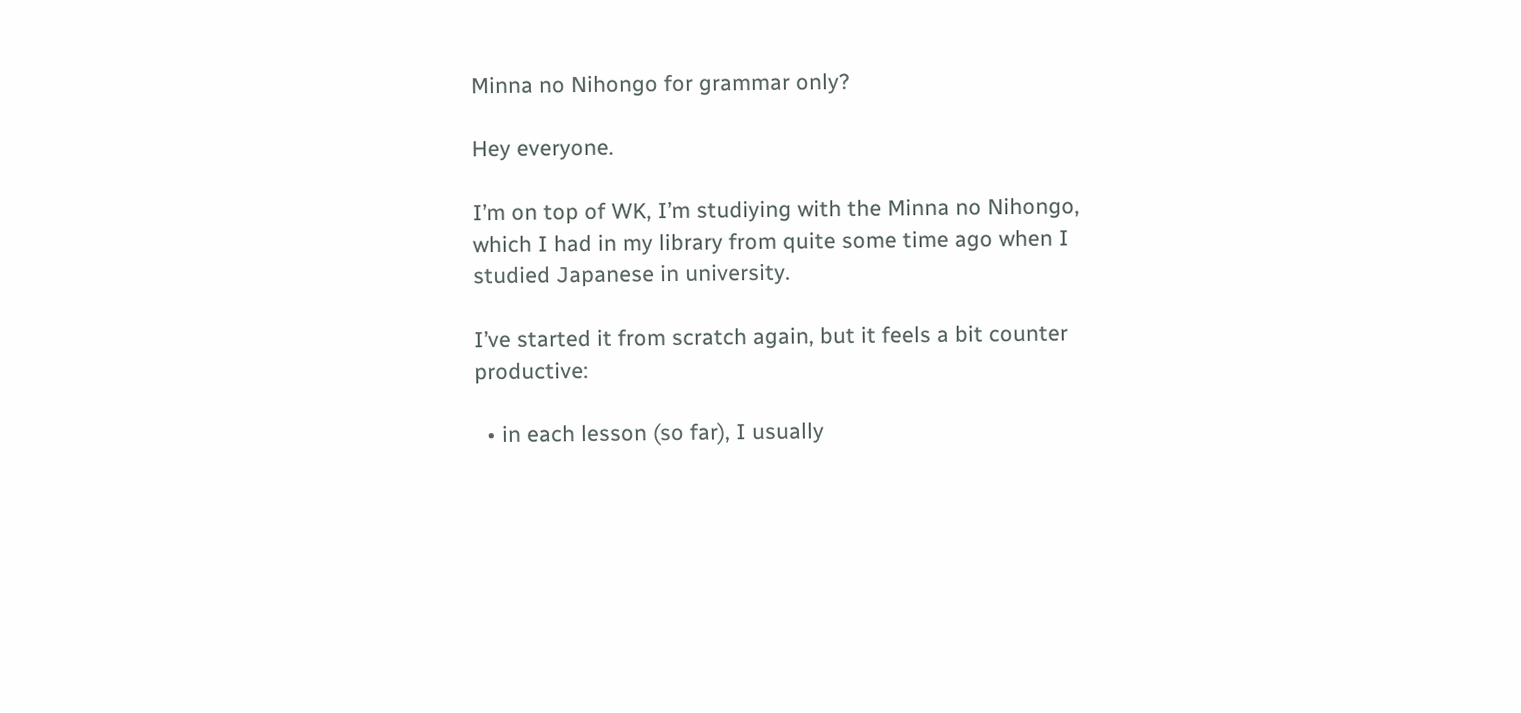Minna no Nihongo for grammar only?

Hey everyone.

I’m on top of WK, I’m studiying with the Minna no Nihongo, which I had in my library from quite some time ago when I studied Japanese in university.

I’ve started it from scratch again, but it feels a bit counter productive:

  • in each lesson (so far), I usually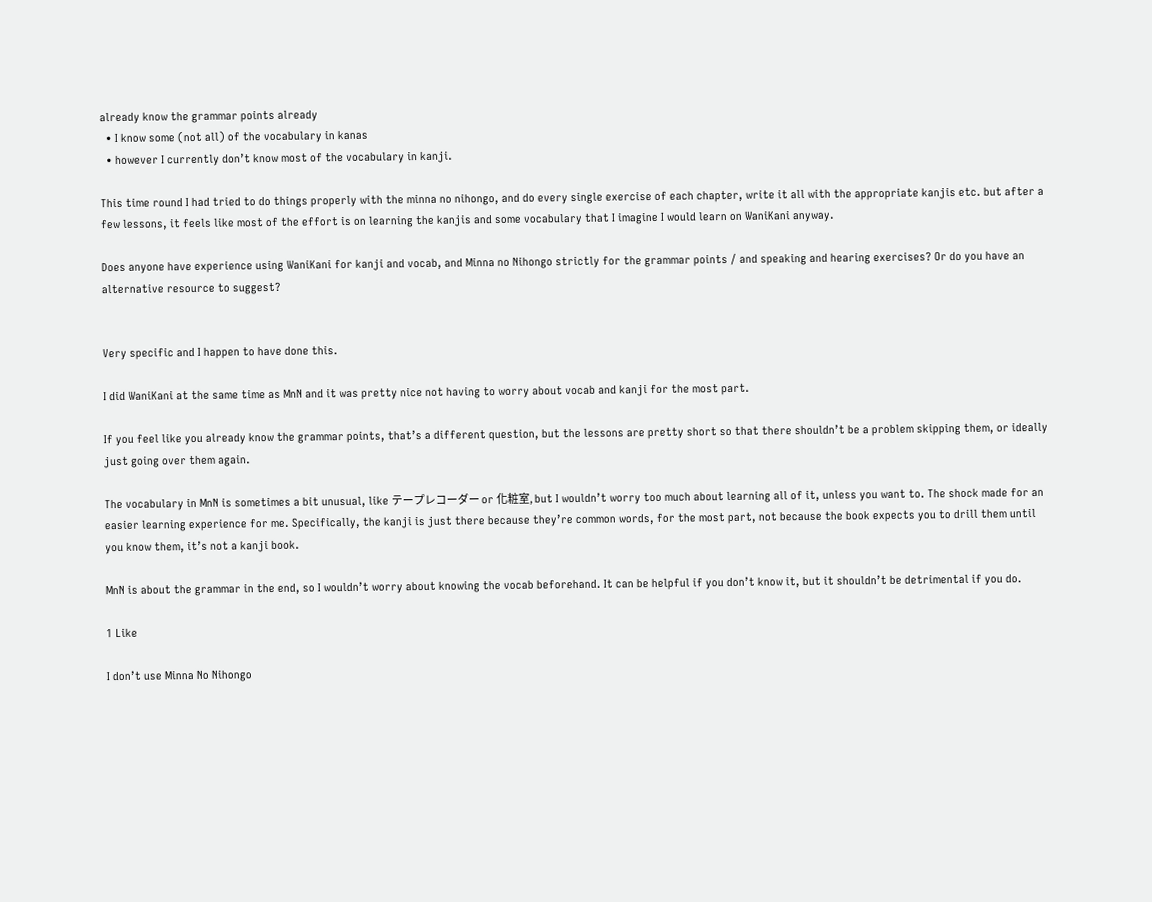already know the grammar points already
  • I know some (not all) of the vocabulary in kanas
  • however I currently don’t know most of the vocabulary in kanji.

This time round I had tried to do things properly with the minna no nihongo, and do every single exercise of each chapter, write it all with the appropriate kanjis etc. but after a few lessons, it feels like most of the effort is on learning the kanjis and some vocabulary that I imagine I would learn on WaniKani anyway.

Does anyone have experience using WaniKani for kanji and vocab, and Minna no Nihongo strictly for the grammar points / and speaking and hearing exercises? Or do you have an alternative resource to suggest?


Very specific and I happen to have done this.

I did WaniKani at the same time as MnN and it was pretty nice not having to worry about vocab and kanji for the most part.

If you feel like you already know the grammar points, that’s a different question, but the lessons are pretty short so that there shouldn’t be a problem skipping them, or ideally just going over them again.

The vocabulary in MnN is sometimes a bit unusual, like テープレコーダー or 化粧室, but I wouldn’t worry too much about learning all of it, unless you want to. The shock made for an easier learning experience for me. Specifically, the kanji is just there because they’re common words, for the most part, not because the book expects you to drill them until you know them, it’s not a kanji book.

MnN is about the grammar in the end, so I wouldn’t worry about knowing the vocab beforehand. It can be helpful if you don’t know it, but it shouldn’t be detrimental if you do.

1 Like

I don’t use Minna No Nihongo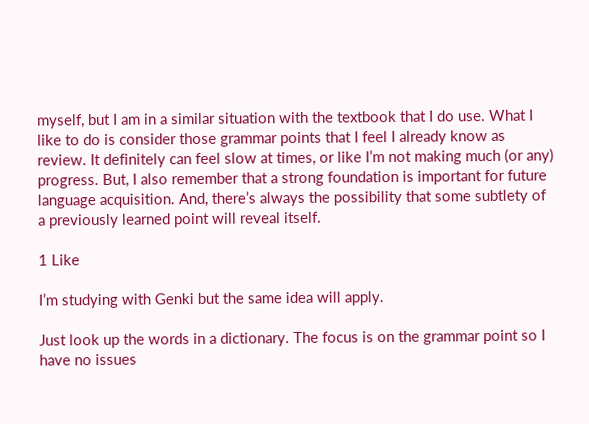myself, but I am in a similar situation with the textbook that I do use. What I like to do is consider those grammar points that I feel I already know as review. It definitely can feel slow at times, or like I’m not making much (or any) progress. But, I also remember that a strong foundation is important for future language acquisition. And, there’s always the possibility that some subtlety of a previously learned point will reveal itself.

1 Like

I’m studying with Genki but the same idea will apply.

Just look up the words in a dictionary. The focus is on the grammar point so I have no issues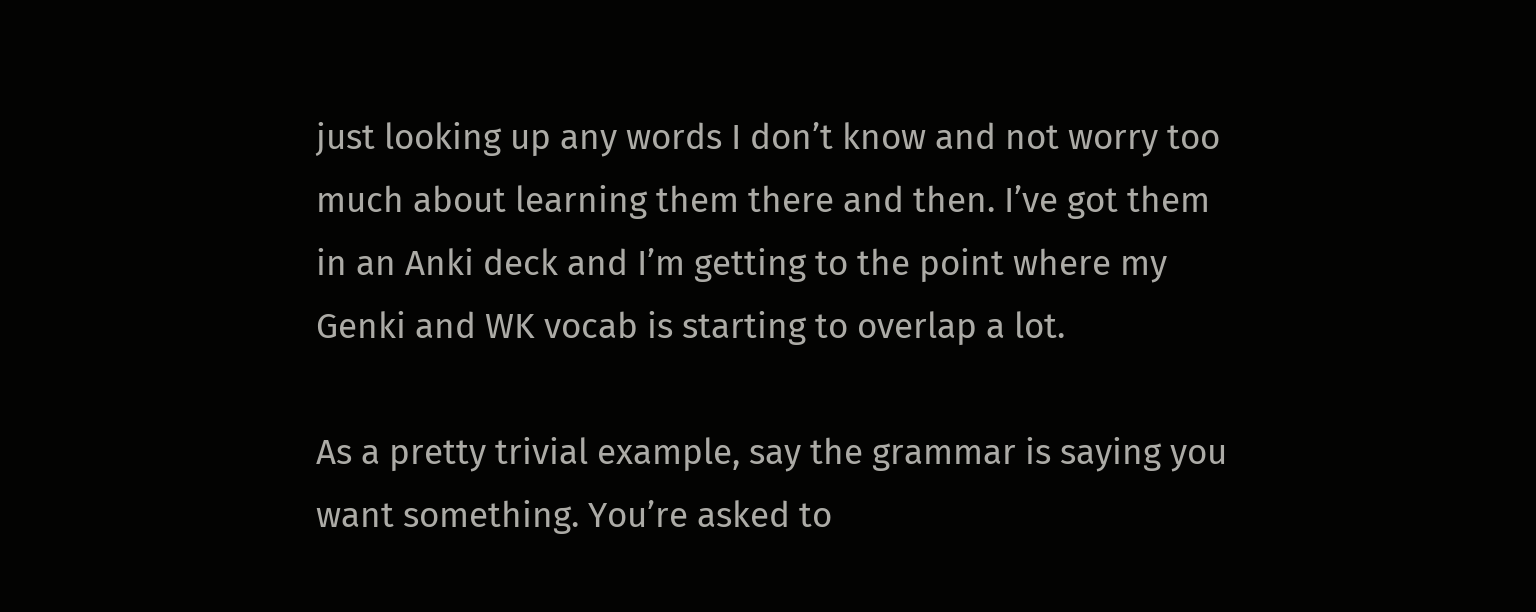just looking up any words I don’t know and not worry too much about learning them there and then. I’ve got them in an Anki deck and I’m getting to the point where my Genki and WK vocab is starting to overlap a lot.

As a pretty trivial example, say the grammar is saying you want something. You’re asked to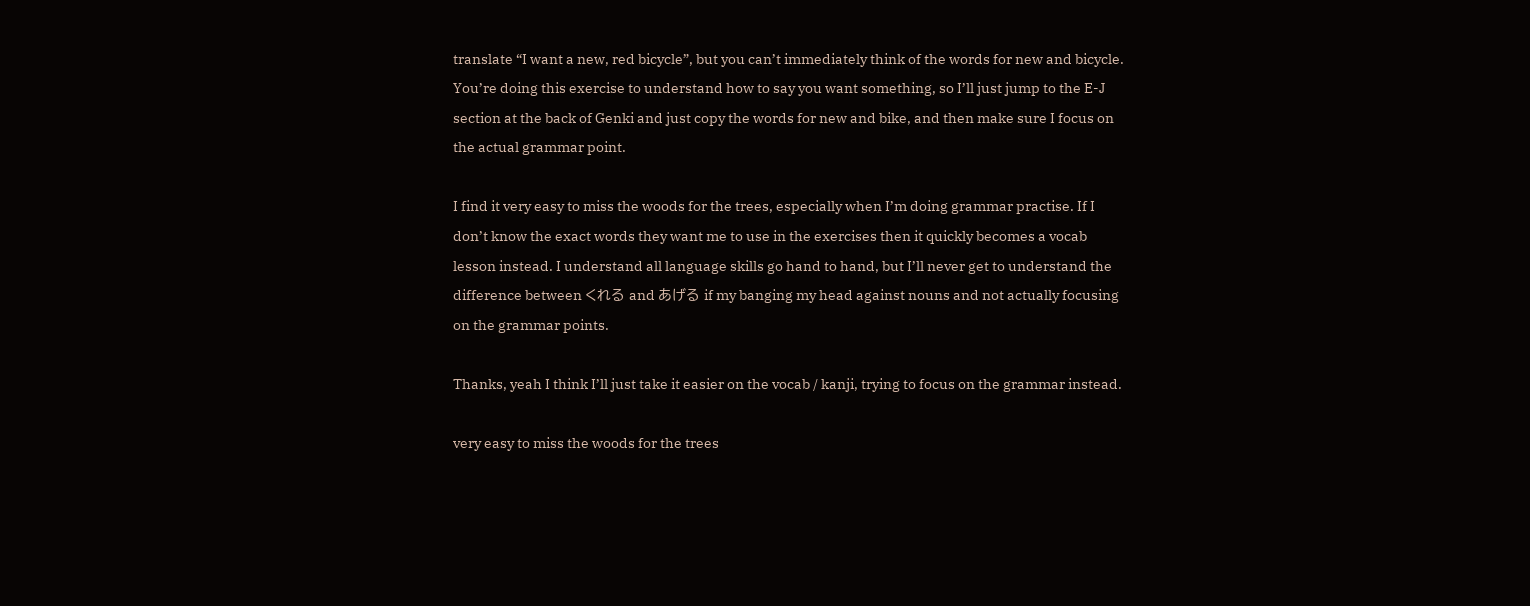translate “I want a new, red bicycle”, but you can’t immediately think of the words for new and bicycle. You’re doing this exercise to understand how to say you want something, so I’ll just jump to the E-J section at the back of Genki and just copy the words for new and bike, and then make sure I focus on the actual grammar point.

I find it very easy to miss the woods for the trees, especially when I’m doing grammar practise. If I don’t know the exact words they want me to use in the exercises then it quickly becomes a vocab lesson instead. I understand all language skills go hand to hand, but I’ll never get to understand the difference between くれる and あげる if my banging my head against nouns and not actually focusing on the grammar points.

Thanks, yeah I think I’ll just take it easier on the vocab / kanji, trying to focus on the grammar instead.

very easy to miss the woods for the trees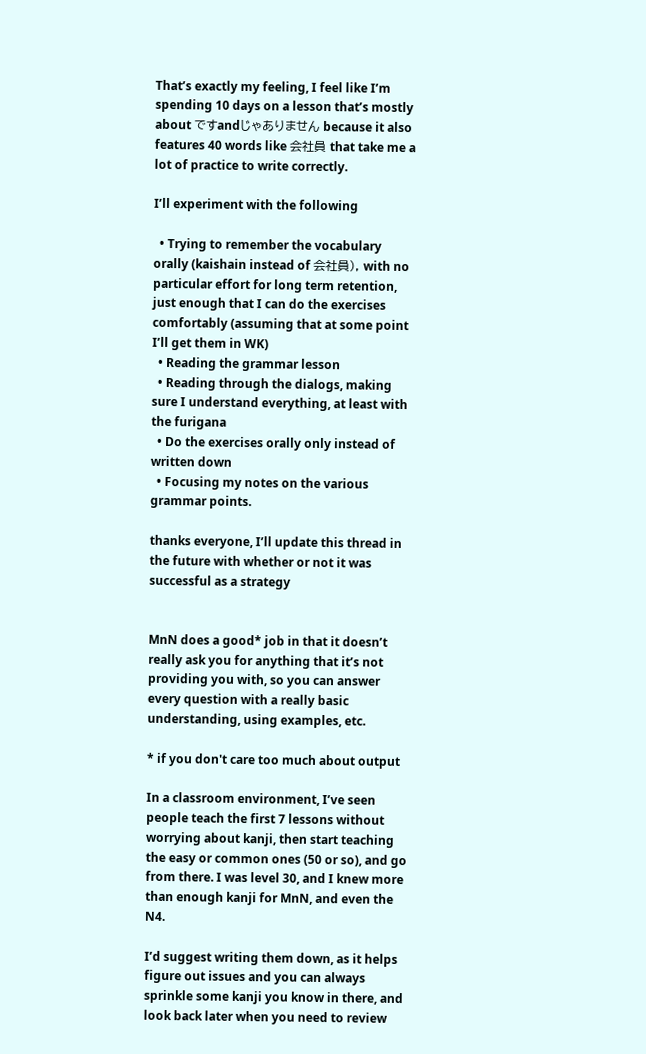That’s exactly my feeling, I feel like I’m spending 10 days on a lesson that’s mostly about ですandじゃありません because it also features 40 words like 会社員 that take me a lot of practice to write correctly.

I’ll experiment with the following

  • Trying to remember the vocabulary orally (kaishain instead of 会社員), with no particular effort for long term retention, just enough that I can do the exercises comfortably (assuming that at some point I’ll get them in WK)
  • Reading the grammar lesson
  • Reading through the dialogs, making sure I understand everything, at least with the furigana
  • Do the exercises orally only instead of written down
  • Focusing my notes on the various grammar points.

thanks everyone, I’ll update this thread in the future with whether or not it was successful as a strategy


MnN does a good* job in that it doesn’t really ask you for anything that it’s not providing you with, so you can answer every question with a really basic understanding, using examples, etc.

* if you don't care too much about output

In a classroom environment, I’ve seen people teach the first 7 lessons without worrying about kanji, then start teaching the easy or common ones (50 or so), and go from there. I was level 30, and I knew more than enough kanji for MnN, and even the N4.

I’d suggest writing them down, as it helps figure out issues and you can always sprinkle some kanji you know in there, and look back later when you need to review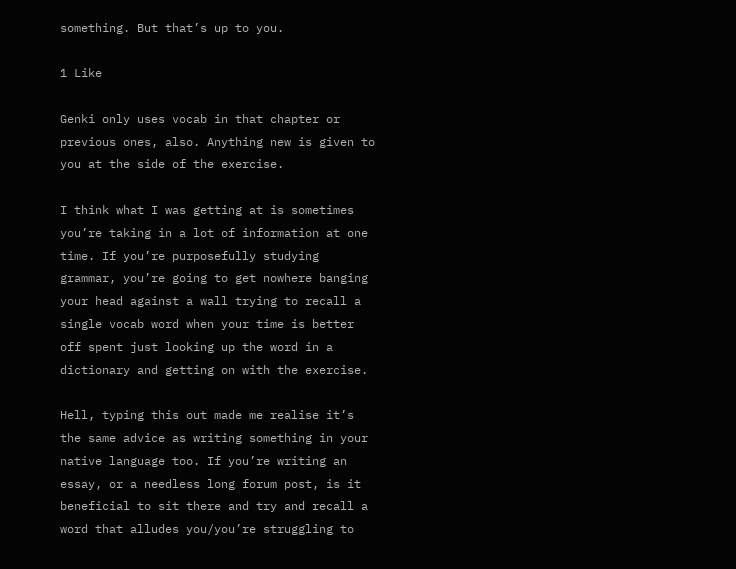something. But that’s up to you.

1 Like

Genki only uses vocab in that chapter or previous ones, also. Anything new is given to you at the side of the exercise.

I think what I was getting at is sometimes you’re taking in a lot of information at one time. If you’re purposefully studying grammar, you’re going to get nowhere banging your head against a wall trying to recall a single vocab word when your time is better off spent just looking up the word in a dictionary and getting on with the exercise.

Hell, typing this out made me realise it’s the same advice as writing something in your native language too. If you’re writing an essay, or a needless long forum post, is it beneficial to sit there and try and recall a word that alludes you/you’re struggling to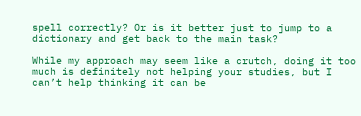spell correctly? Or is it better just to jump to a dictionary and get back to the main task?

While my approach may seem like a crutch, doing it too much is definitely not helping your studies, but I can’t help thinking it can be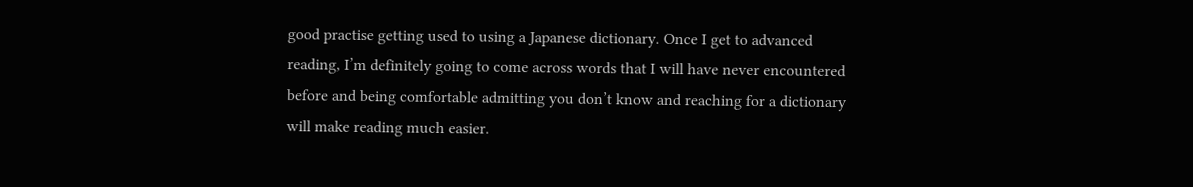good practise getting used to using a Japanese dictionary. Once I get to advanced reading, I’m definitely going to come across words that I will have never encountered before and being comfortable admitting you don’t know and reaching for a dictionary will make reading much easier.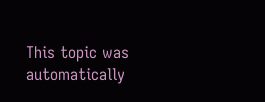This topic was automatically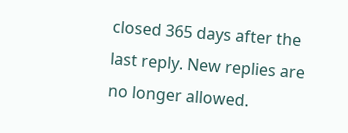closed 365 days after the last reply. New replies are no longer allowed.